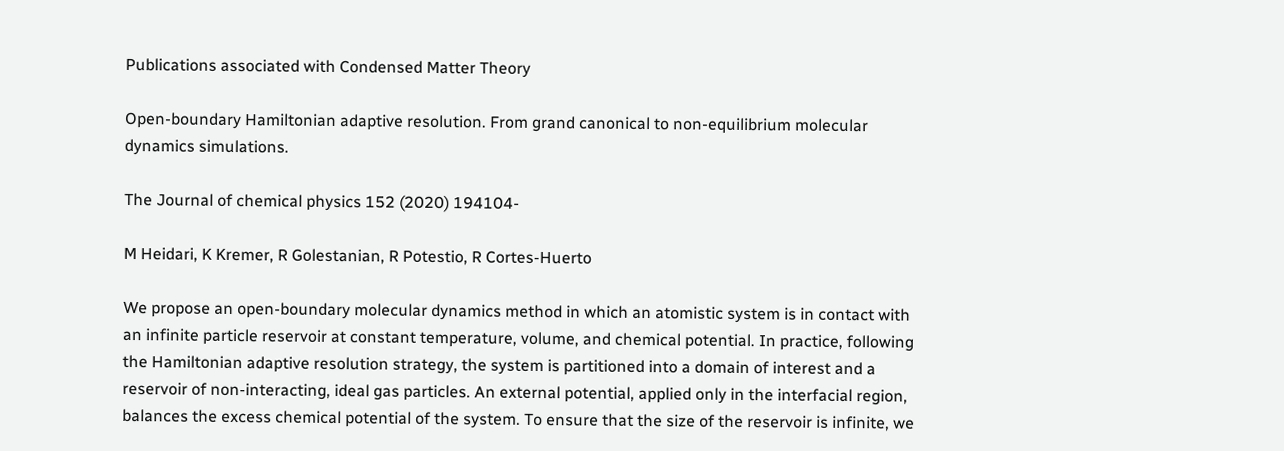Publications associated with Condensed Matter Theory

Open-boundary Hamiltonian adaptive resolution. From grand canonical to non-equilibrium molecular dynamics simulations.

The Journal of chemical physics 152 (2020) 194104-

M Heidari, K Kremer, R Golestanian, R Potestio, R Cortes-Huerto

We propose an open-boundary molecular dynamics method in which an atomistic system is in contact with an infinite particle reservoir at constant temperature, volume, and chemical potential. In practice, following the Hamiltonian adaptive resolution strategy, the system is partitioned into a domain of interest and a reservoir of non-interacting, ideal gas particles. An external potential, applied only in the interfacial region, balances the excess chemical potential of the system. To ensure that the size of the reservoir is infinite, we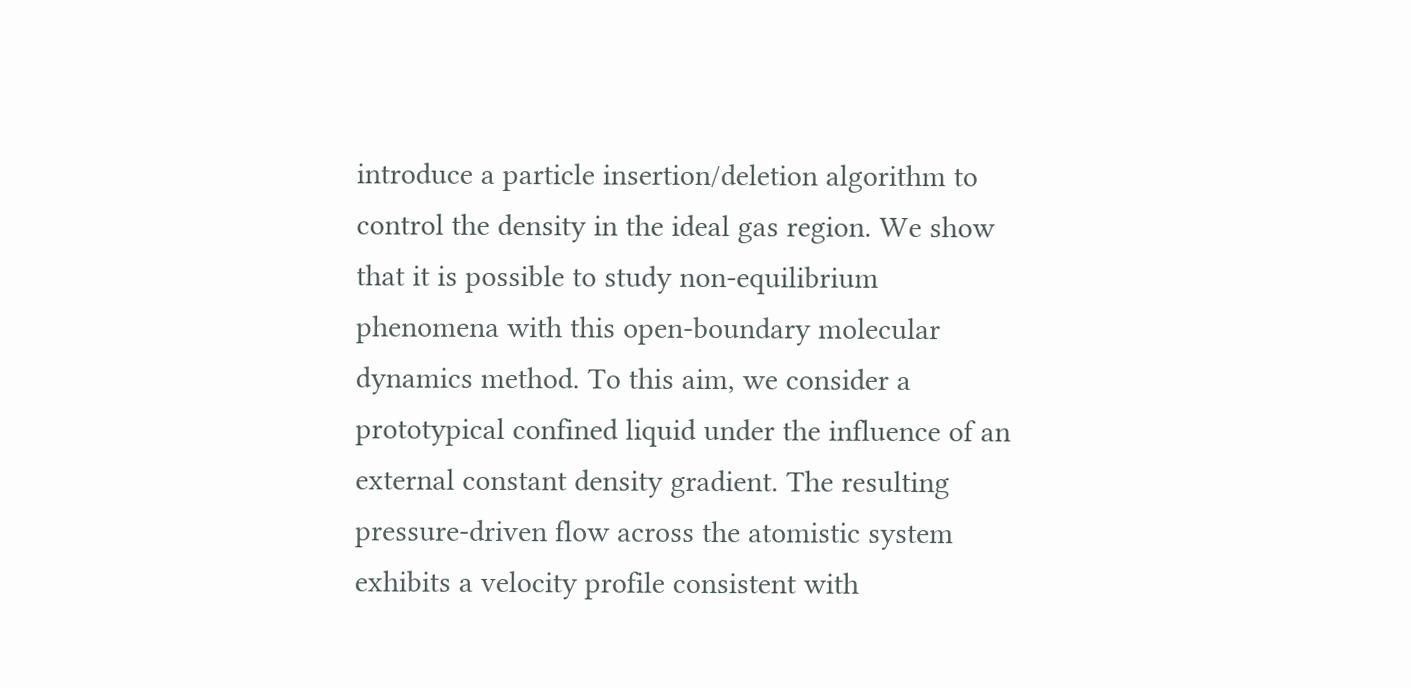introduce a particle insertion/deletion algorithm to control the density in the ideal gas region. We show that it is possible to study non-equilibrium phenomena with this open-boundary molecular dynamics method. To this aim, we consider a prototypical confined liquid under the influence of an external constant density gradient. The resulting pressure-driven flow across the atomistic system exhibits a velocity profile consistent with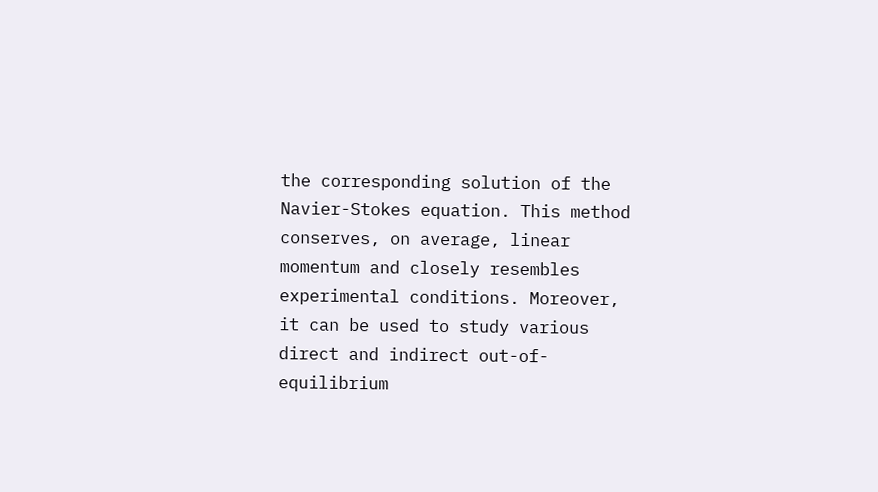the corresponding solution of the Navier-Stokes equation. This method conserves, on average, linear momentum and closely resembles experimental conditions. Moreover, it can be used to study various direct and indirect out-of-equilibrium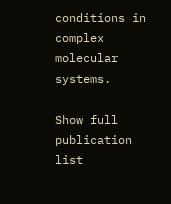conditions in complex molecular systems.

Show full publication list